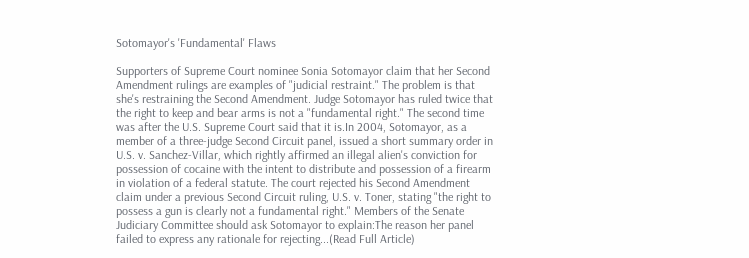Sotomayor's 'Fundamental' Flaws

Supporters of Supreme Court nominee Sonia Sotomayor claim that her Second Amendment rulings are examples of "judicial restraint." The problem is that she's restraining the Second Amendment. Judge Sotomayor has ruled twice that the right to keep and bear arms is not a "fundamental right." The second time was after the U.S. Supreme Court said that it is.In 2004, Sotomayor, as a member of a three-judge Second Circuit panel, issued a short summary order in U.S. v. Sanchez-Villar, which rightly affirmed an illegal alien's conviction for possession of cocaine with the intent to distribute and possession of a firearm in violation of a federal statute. The court rejected his Second Amendment claim under a previous Second Circuit ruling, U.S. v. Toner, stating "the right to possess a gun is clearly not a fundamental right." Members of the Senate Judiciary Committee should ask Sotomayor to explain:The reason her panel failed to express any rationale for rejecting...(Read Full Article)